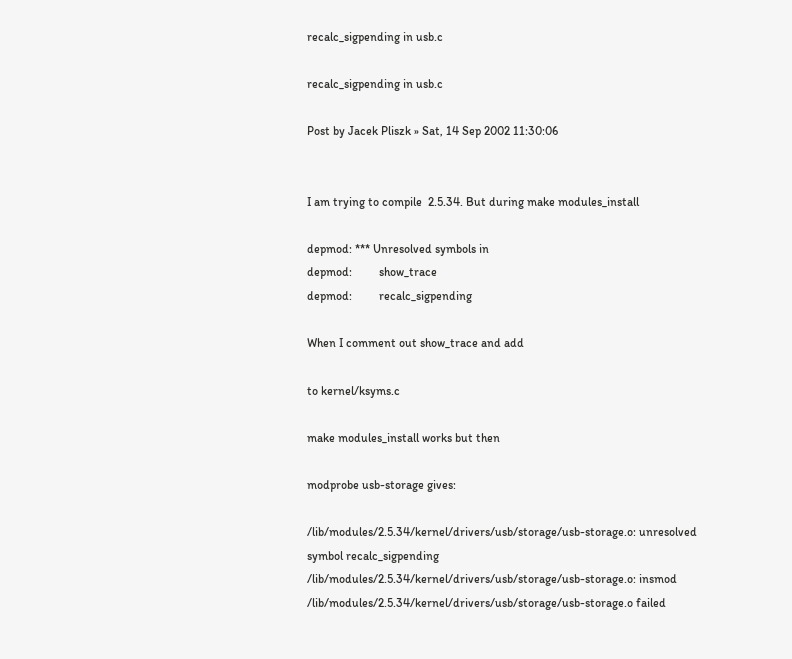recalc_sigpending in usb.c

recalc_sigpending in usb.c

Post by Jacek Pliszk » Sat, 14 Sep 2002 11:30:06


I am trying to compile  2.5.34. But during make modules_install

depmod: *** Unresolved symbols in
depmod:         show_trace
depmod:         recalc_sigpending

When I comment out show_trace and add

to kernel/ksyms.c

make modules_install works but then

modprobe usb-storage gives:

/lib/modules/2.5.34/kernel/drivers/usb/storage/usb-storage.o: unresolved
symbol recalc_sigpending
/lib/modules/2.5.34/kernel/drivers/usb/storage/usb-storage.o: insmod
/lib/modules/2.5.34/kernel/drivers/usb/storage/usb-storage.o failed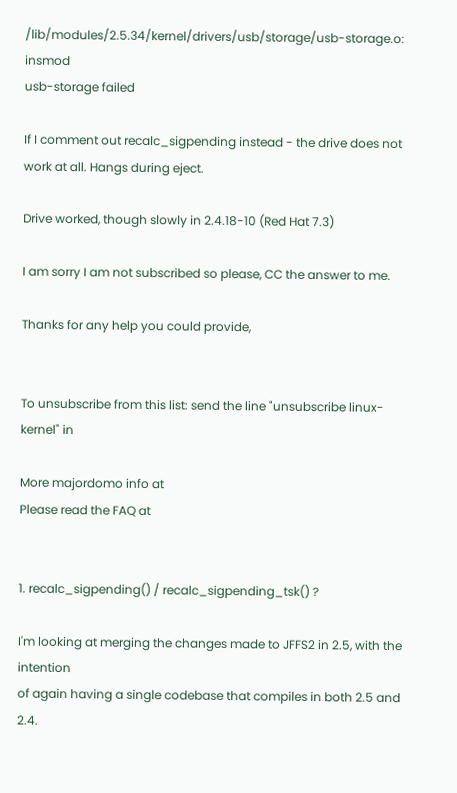/lib/modules/2.5.34/kernel/drivers/usb/storage/usb-storage.o: insmod
usb-storage failed

If I comment out recalc_sigpending instead - the drive does not
work at all. Hangs during eject.

Drive worked, though slowly in 2.4.18-10 (Red Hat 7.3)

I am sorry I am not subscribed so please, CC the answer to me.

Thanks for any help you could provide,


To unsubscribe from this list: send the line "unsubscribe linux-kernel" in

More majordomo info at
Please read the FAQ at


1. recalc_sigpending() / recalc_sigpending_tsk() ?

I'm looking at merging the changes made to JFFS2 in 2.5, with the intention
of again having a single codebase that compiles in both 2.5 and 2.4.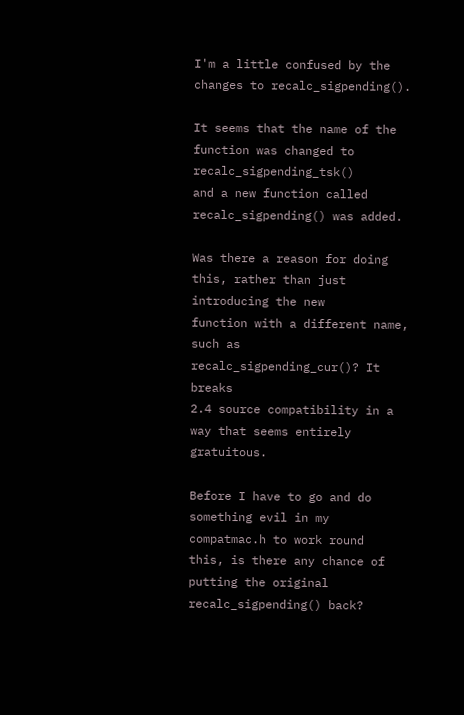I'm a little confused by the changes to recalc_sigpending().

It seems that the name of the function was changed to recalc_sigpending_tsk()
and a new function called recalc_sigpending() was added.

Was there a reason for doing this, rather than just introducing the new
function with a different name, such as recalc_sigpending_cur()? It breaks
2.4 source compatibility in a way that seems entirely gratuitous.

Before I have to go and do something evil in my compatmac.h to work round
this, is there any chance of putting the original recalc_sigpending() back?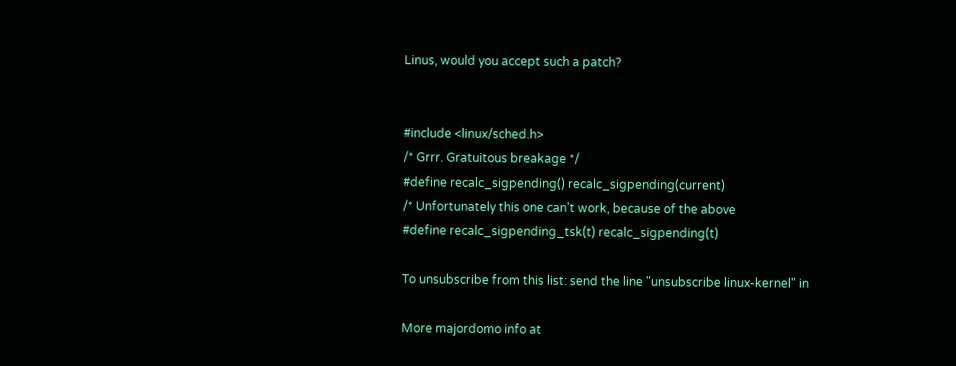Linus, would you accept such a patch?


#include <linux/sched.h>
/* Grrr. Gratuitous breakage */
#define recalc_sigpending() recalc_sigpending(current)
/* Unfortunately this one can't work, because of the above
#define recalc_sigpending_tsk(t) recalc_sigpending(t)

To unsubscribe from this list: send the line "unsubscribe linux-kernel" in

More majordomo info at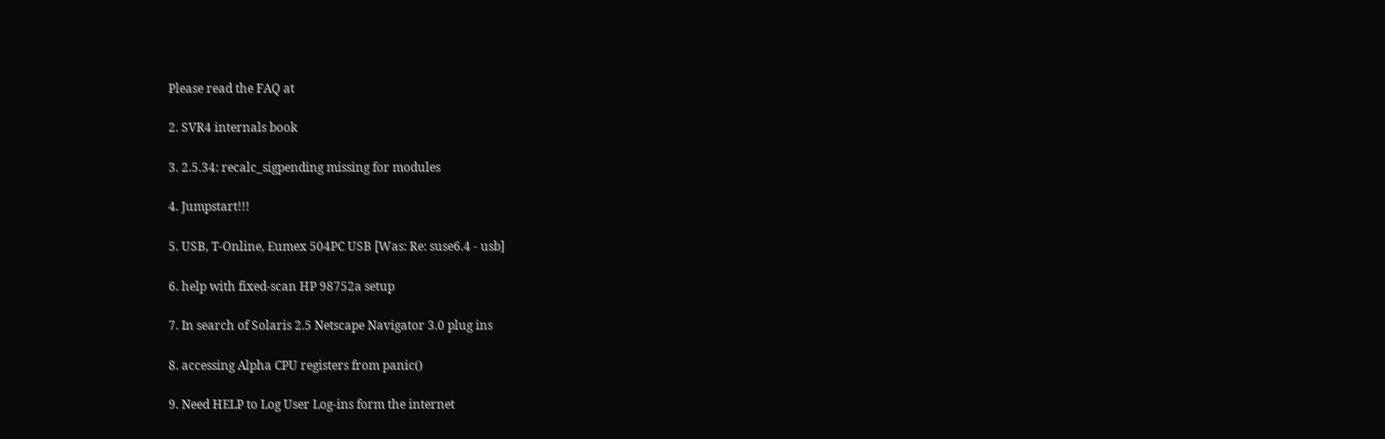Please read the FAQ at

2. SVR4 internals book

3. 2.5.34: recalc_sigpending missing for modules

4. Jumpstart!!!

5. USB, T-Online, Eumex 504PC USB [Was: Re: suse6.4 - usb]

6. help with fixed-scan HP 98752a setup

7. In search of Solaris 2.5 Netscape Navigator 3.0 plug ins

8. accessing Alpha CPU registers from panic()

9. Need HELP to Log User Log-ins form the internet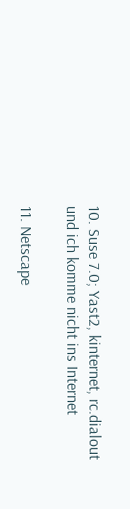10. Suse 7.0; Yast2, kinternet, rc.dialout und ich komme nicht ins Internet

11. Netscape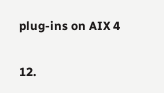plug-ins on AIX 4

12.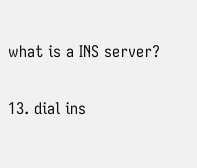what is a INS server?

13. dial ins